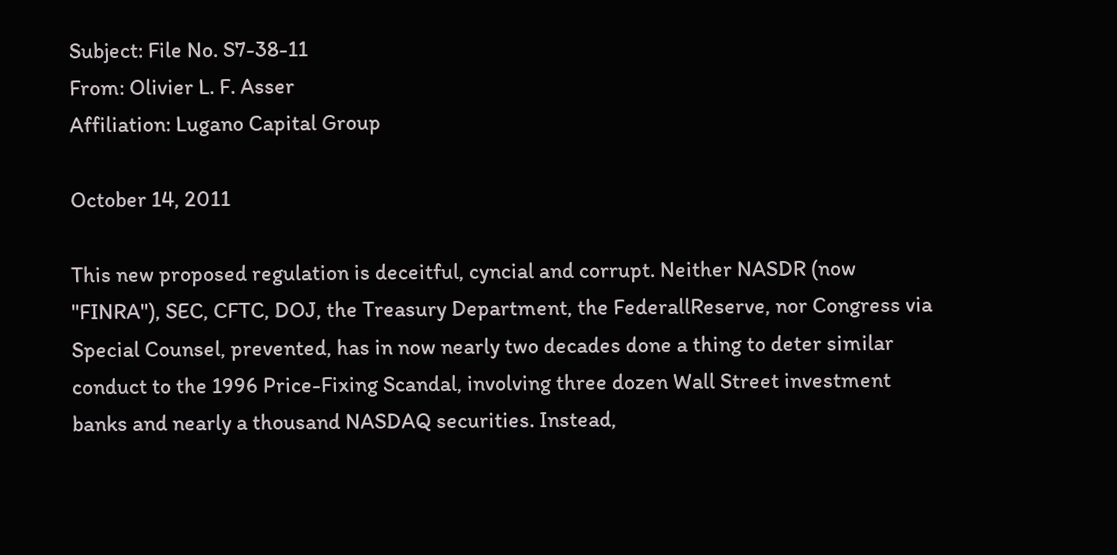Subject: File No. S7-38-11
From: Olivier L. F. Asser
Affiliation: Lugano Capital Group

October 14, 2011

This new proposed regulation is deceitful, cyncial and corrupt. Neither NASDR (now "FINRA"), SEC, CFTC, DOJ, the Treasury Department, the FederallReserve, nor Congress via Special Counsel, prevented, has in now nearly two decades done a thing to deter similar conduct to the 1996 Price-Fixing Scandal, involving three dozen Wall Street investment banks and nearly a thousand NASDAQ securities. Instead,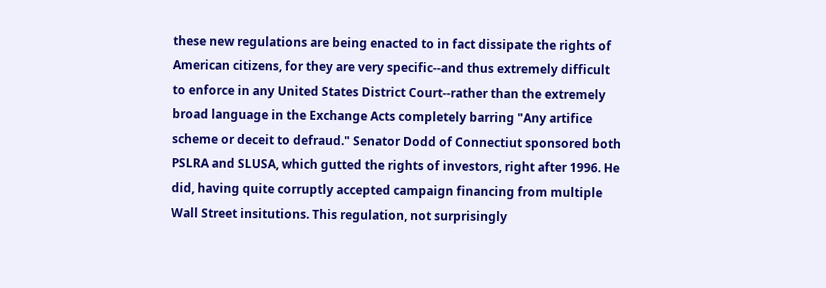these new regulations are being enacted to in fact dissipate the rights of American citizens, for they are very specific--and thus extremely difficult to enforce in any United States District Court--rather than the extremely broad language in the Exchange Acts completely barring "Any artifice scheme or deceit to defraud." Senator Dodd of Connectiut sponsored both PSLRA and SLUSA, which gutted the rights of investors, right after 1996. He did, having quite corruptly accepted campaign financing from multiple Wall Street insitutions. This regulation, not surprisingly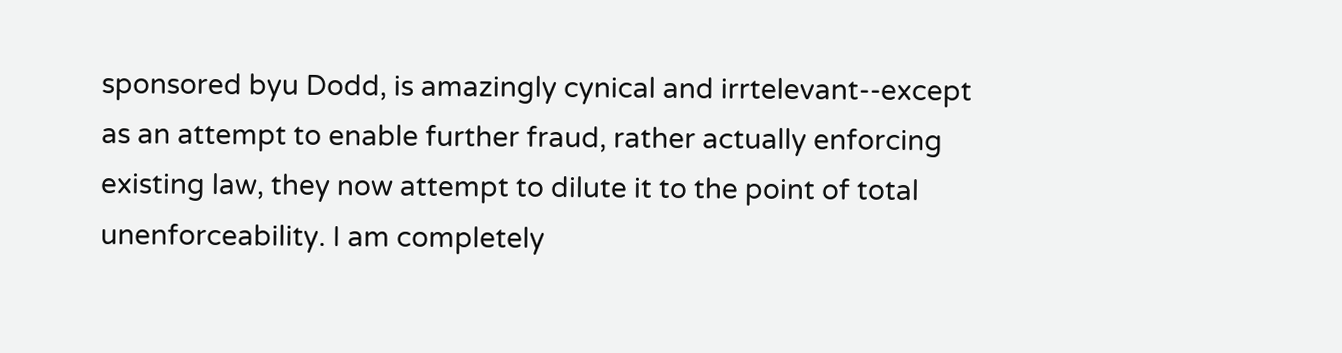sponsored byu Dodd, is amazingly cynical and irrtelevant--except as an attempt to enable further fraud, rather actually enforcing existing law, they now attempt to dilute it to the point of total unenforceability. I am completely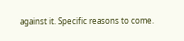against it. Specific reasons to come.